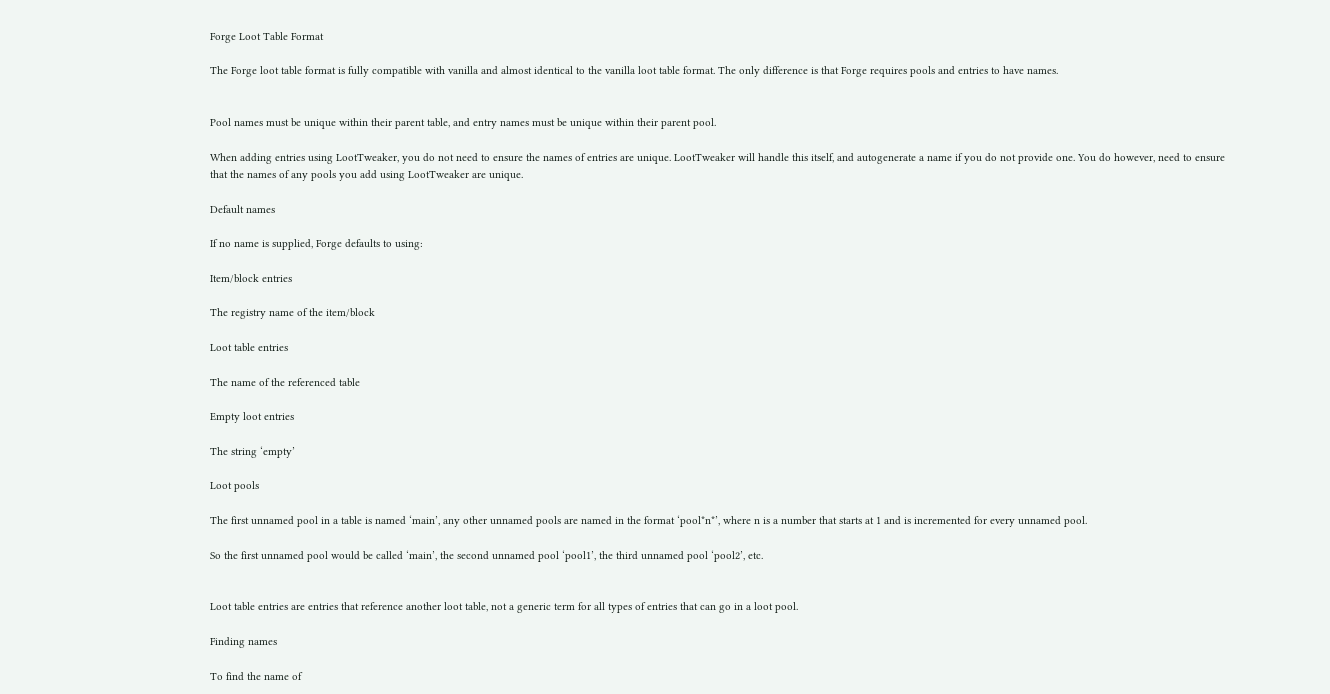Forge Loot Table Format

The Forge loot table format is fully compatible with vanilla and almost identical to the vanilla loot table format. The only difference is that Forge requires pools and entries to have names.


Pool names must be unique within their parent table, and entry names must be unique within their parent pool.

When adding entries using LootTweaker, you do not need to ensure the names of entries are unique. LootTweaker will handle this itself, and autogenerate a name if you do not provide one. You do however, need to ensure that the names of any pools you add using LootTweaker are unique.

Default names

If no name is supplied, Forge defaults to using:

Item/block entries

The registry name of the item/block

Loot table entries

The name of the referenced table

Empty loot entries

The string ‘empty’

Loot pools

The first unnamed pool in a table is named ‘main’, any other unnamed pools are named in the format ‘pool*n*’, where n is a number that starts at 1 and is incremented for every unnamed pool.

So the first unnamed pool would be called ‘main’, the second unnamed pool ‘pool1’, the third unnamed pool ‘pool2’, etc.


Loot table entries are entries that reference another loot table, not a generic term for all types of entries that can go in a loot pool.

Finding names

To find the name of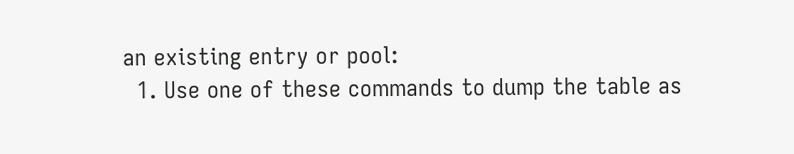an existing entry or pool:
  1. Use one of these commands to dump the table as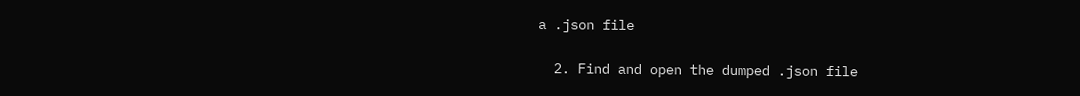a .json file

  2. Find and open the dumped .json file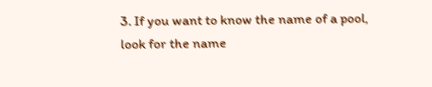3. If you want to know the name of a pool, look for the name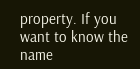property. If you want to know the name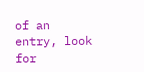of an entry, look for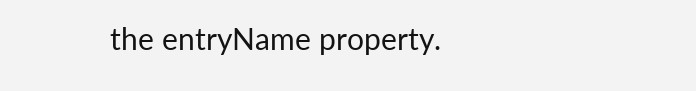the entryName property.